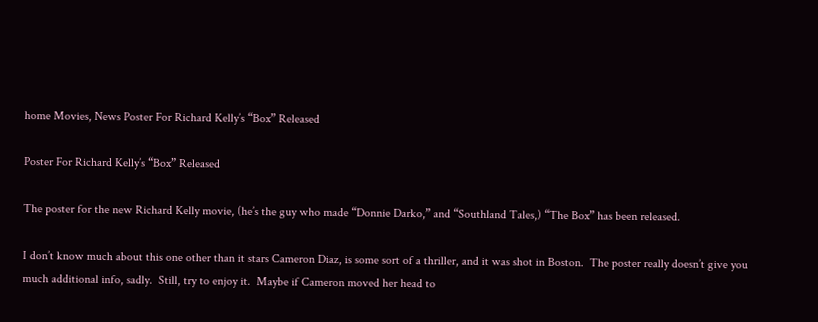home Movies, News Poster For Richard Kelly’s “Box” Released

Poster For Richard Kelly’s “Box” Released

The poster for the new Richard Kelly movie, (he’s the guy who made “Donnie Darko,” and “Southland Tales,) “The Box” has been released.

I don’t know much about this one other than it stars Cameron Diaz, is some sort of a thriller, and it was shot in Boston.  The poster really doesn’t give you much additional info, sadly.  Still, try to enjoy it.  Maybe if Cameron moved her head to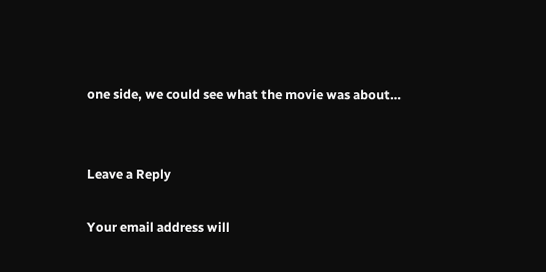one side, we could see what the movie was about…


Leave a Reply

Your email address will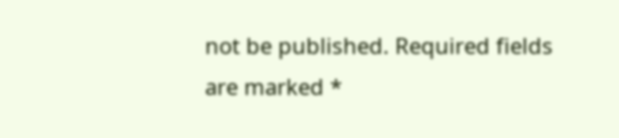not be published. Required fields are marked *